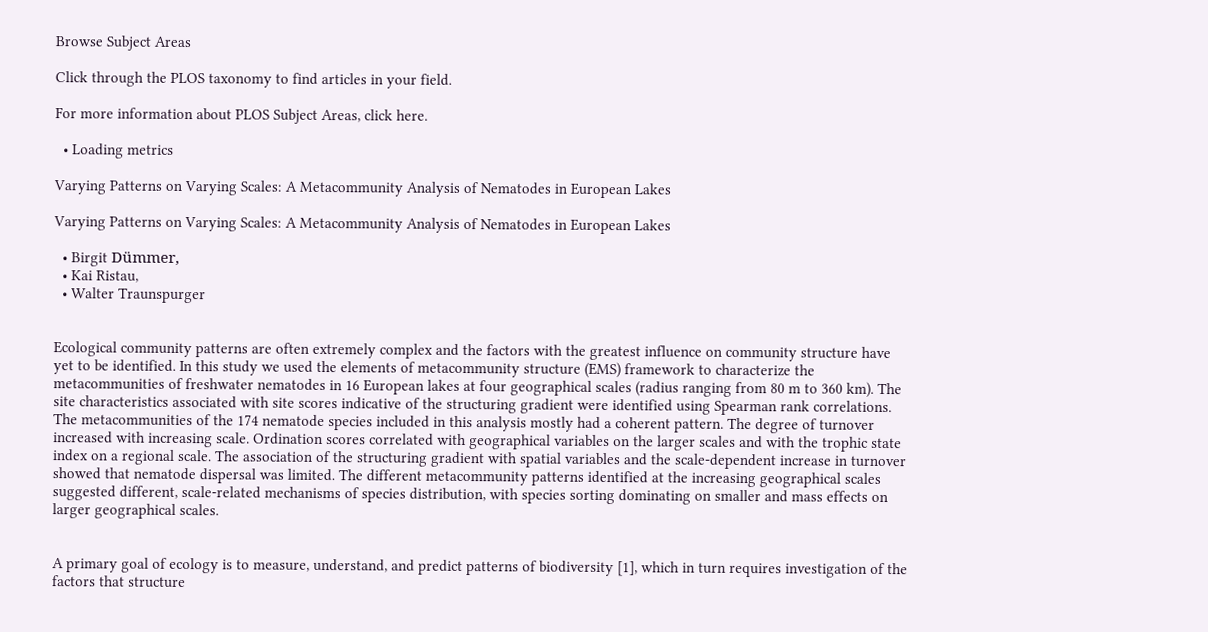Browse Subject Areas

Click through the PLOS taxonomy to find articles in your field.

For more information about PLOS Subject Areas, click here.

  • Loading metrics

Varying Patterns on Varying Scales: A Metacommunity Analysis of Nematodes in European Lakes

Varying Patterns on Varying Scales: A Metacommunity Analysis of Nematodes in European Lakes

  • Birgit Dümmer,
  • Kai Ristau,
  • Walter Traunspurger


Ecological community patterns are often extremely complex and the factors with the greatest influence on community structure have yet to be identified. In this study we used the elements of metacommunity structure (EMS) framework to characterize the metacommunities of freshwater nematodes in 16 European lakes at four geographical scales (radius ranging from 80 m to 360 km). The site characteristics associated with site scores indicative of the structuring gradient were identified using Spearman rank correlations. The metacommunities of the 174 nematode species included in this analysis mostly had a coherent pattern. The degree of turnover increased with increasing scale. Ordination scores correlated with geographical variables on the larger scales and with the trophic state index on a regional scale. The association of the structuring gradient with spatial variables and the scale-dependent increase in turnover showed that nematode dispersal was limited. The different metacommunity patterns identified at the increasing geographical scales suggested different, scale-related mechanisms of species distribution, with species sorting dominating on smaller and mass effects on larger geographical scales.


A primary goal of ecology is to measure, understand, and predict patterns of biodiversity [1], which in turn requires investigation of the factors that structure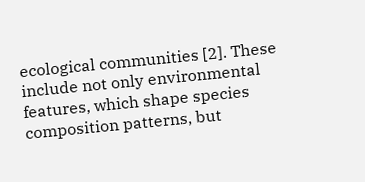ecological communities [2]. These include not only environmental features, which shape species composition patterns, but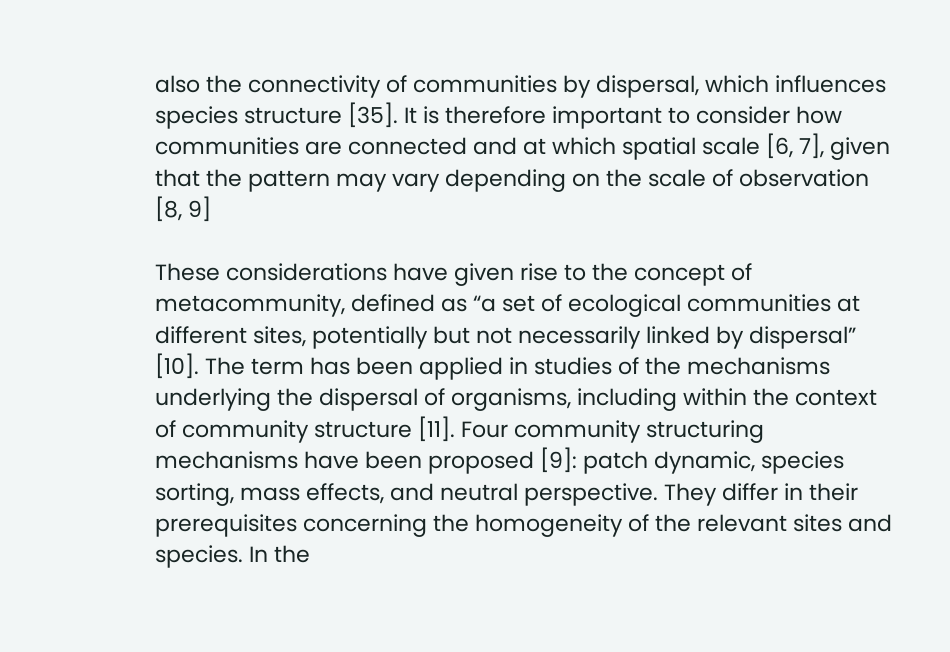also the connectivity of communities by dispersal, which influences species structure [35]. It is therefore important to consider how communities are connected and at which spatial scale [6, 7], given that the pattern may vary depending on the scale of observation [8, 9]

These considerations have given rise to the concept of metacommunity, defined as “a set of ecological communities at different sites, potentially but not necessarily linked by dispersal” [10]. The term has been applied in studies of the mechanisms underlying the dispersal of organisms, including within the context of community structure [11]. Four community structuring mechanisms have been proposed [9]: patch dynamic, species sorting, mass effects, and neutral perspective. They differ in their prerequisites concerning the homogeneity of the relevant sites and species. In the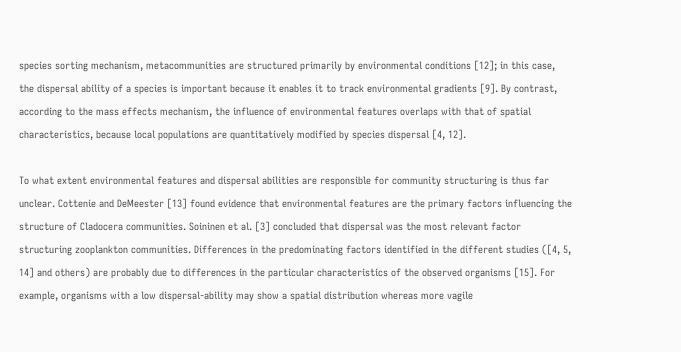species sorting mechanism, metacommunities are structured primarily by environmental conditions [12]; in this case, the dispersal ability of a species is important because it enables it to track environmental gradients [9]. By contrast, according to the mass effects mechanism, the influence of environmental features overlaps with that of spatial characteristics, because local populations are quantitatively modified by species dispersal [4, 12].

To what extent environmental features and dispersal abilities are responsible for community structuring is thus far unclear. Cottenie and DeMeester [13] found evidence that environmental features are the primary factors influencing the structure of Cladocera communities. Soininen et al. [3] concluded that dispersal was the most relevant factor structuring zooplankton communities. Differences in the predominating factors identified in the different studies ([4, 5, 14] and others) are probably due to differences in the particular characteristics of the observed organisms [15]. For example, organisms with a low dispersal-ability may show a spatial distribution whereas more vagile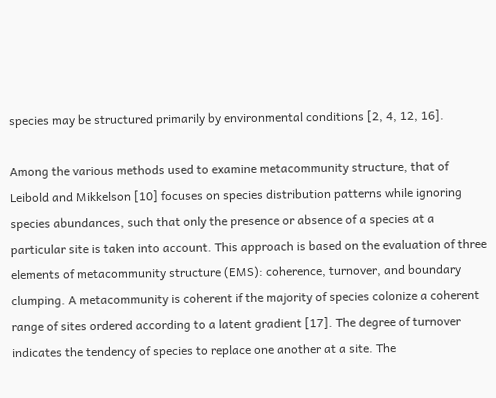species may be structured primarily by environmental conditions [2, 4, 12, 16].

Among the various methods used to examine metacommunity structure, that of Leibold and Mikkelson [10] focuses on species distribution patterns while ignoring species abundances, such that only the presence or absence of a species at a particular site is taken into account. This approach is based on the evaluation of three elements of metacommunity structure (EMS): coherence, turnover, and boundary clumping. A metacommunity is coherent if the majority of species colonize a coherent range of sites ordered according to a latent gradient [17]. The degree of turnover indicates the tendency of species to replace one another at a site. The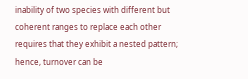inability of two species with different but coherent ranges to replace each other requires that they exhibit a nested pattern; hence, turnover can be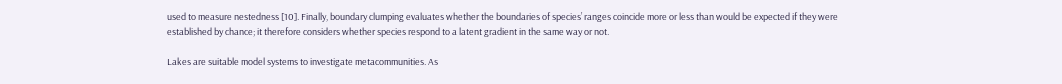used to measure nestedness [10]. Finally, boundary clumping evaluates whether the boundaries of species’ ranges coincide more or less than would be expected if they were established by chance; it therefore considers whether species respond to a latent gradient in the same way or not.

Lakes are suitable model systems to investigate metacommunities. As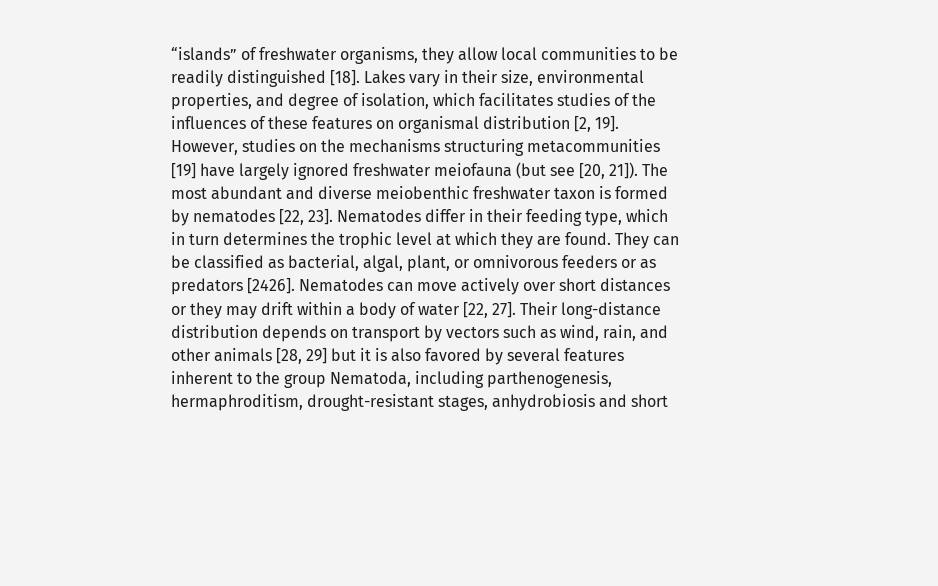“islands” of freshwater organisms, they allow local communities to be readily distinguished [18]. Lakes vary in their size, environmental properties, and degree of isolation, which facilitates studies of the influences of these features on organismal distribution [2, 19]. However, studies on the mechanisms structuring metacommunities [19] have largely ignored freshwater meiofauna (but see [20, 21]). The most abundant and diverse meiobenthic freshwater taxon is formed by nematodes [22, 23]. Nematodes differ in their feeding type, which in turn determines the trophic level at which they are found. They can be classified as bacterial, algal, plant, or omnivorous feeders or as predators [2426]. Nematodes can move actively over short distances or they may drift within a body of water [22, 27]. Their long-distance distribution depends on transport by vectors such as wind, rain, and other animals [28, 29] but it is also favored by several features inherent to the group Nematoda, including parthenogenesis, hermaphroditism, drought-resistant stages, anhydrobiosis and short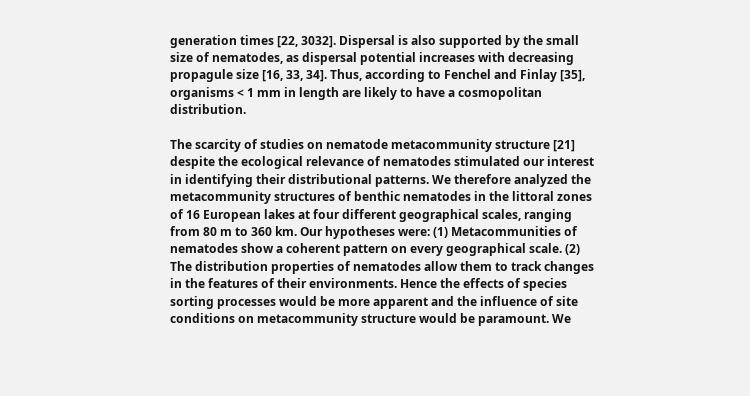generation times [22, 3032]. Dispersal is also supported by the small size of nematodes, as dispersal potential increases with decreasing propagule size [16, 33, 34]. Thus, according to Fenchel and Finlay [35], organisms < 1 mm in length are likely to have a cosmopolitan distribution.

The scarcity of studies on nematode metacommunity structure [21] despite the ecological relevance of nematodes stimulated our interest in identifying their distributional patterns. We therefore analyzed the metacommunity structures of benthic nematodes in the littoral zones of 16 European lakes at four different geographical scales, ranging from 80 m to 360 km. Our hypotheses were: (1) Metacommunities of nematodes show a coherent pattern on every geographical scale. (2) The distribution properties of nematodes allow them to track changes in the features of their environments. Hence the effects of species sorting processes would be more apparent and the influence of site conditions on metacommunity structure would be paramount. We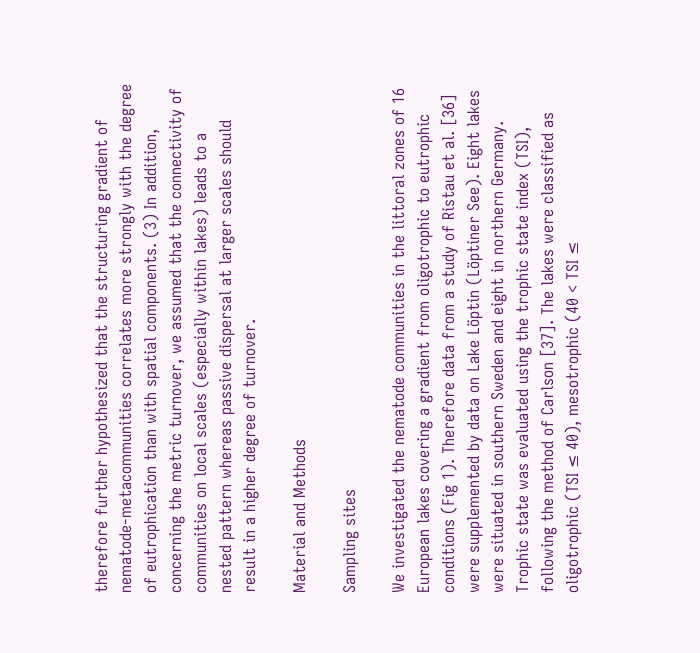therefore further hypothesized that the structuring gradient of nematode-metacommunities correlates more strongly with the degree of eutrophication than with spatial components. (3) In addition, concerning the metric turnover, we assumed that the connectivity of communities on local scales (especially within lakes) leads to a nested pattern whereas passive dispersal at larger scales should result in a higher degree of turnover.

Material and Methods

Sampling sites

We investigated the nematode communities in the littoral zones of 16 European lakes covering a gradient from oligotrophic to eutrophic conditions (Fig 1). Therefore data from a study of Ristau et al. [36] were supplemented by data on Lake Löptin (Löptiner See). Eight lakes were situated in southern Sweden and eight in northern Germany. Trophic state was evaluated using the trophic state index (TSI), following the method of Carlson [37]. The lakes were classified as oligotrophic (TSI ≤ 40), mesotrophic (40 < TSI ≤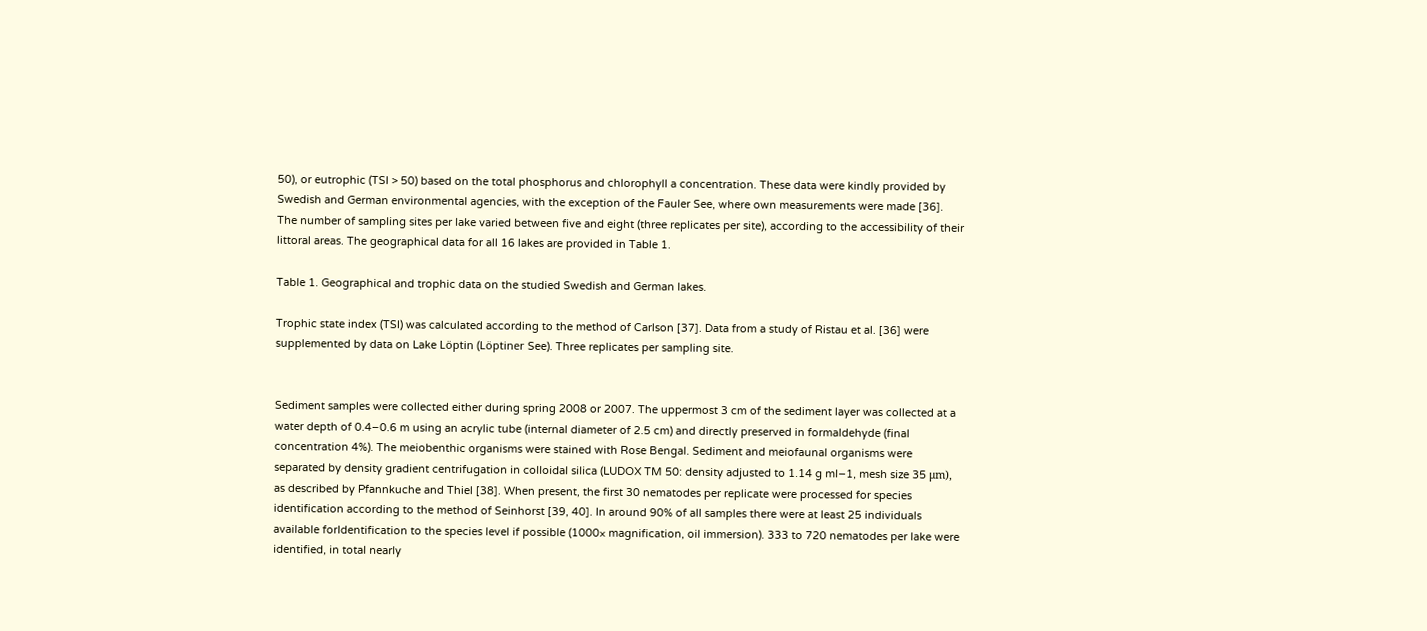50), or eutrophic (TSI > 50) based on the total phosphorus and chlorophyll a concentration. These data were kindly provided by Swedish and German environmental agencies, with the exception of the Fauler See, where own measurements were made [36]. The number of sampling sites per lake varied between five and eight (three replicates per site), according to the accessibility of their littoral areas. The geographical data for all 16 lakes are provided in Table 1.

Table 1. Geographical and trophic data on the studied Swedish and German lakes.

Trophic state index (TSI) was calculated according to the method of Carlson [37]. Data from a study of Ristau et al. [36] were supplemented by data on Lake Löptin (Löptiner See). Three replicates per sampling site.


Sediment samples were collected either during spring 2008 or 2007. The uppermost 3 cm of the sediment layer was collected at a water depth of 0.4–0.6 m using an acrylic tube (internal diameter of 2.5 cm) and directly preserved in formaldehyde (final concentration 4%). The meiobenthic organisms were stained with Rose Bengal. Sediment and meiofaunal organisms were separated by density gradient centrifugation in colloidal silica (LUDOX TM 50: density adjusted to 1.14 g ml−1, mesh size 35 μm), as described by Pfannkuche and Thiel [38]. When present, the first 30 nematodes per replicate were processed for species identification according to the method of Seinhorst [39, 40]. In around 90% of all samples there were at least 25 individuals available forIdentification to the species level if possible (1000× magnification, oil immersion). 333 to 720 nematodes per lake were identified, in total nearly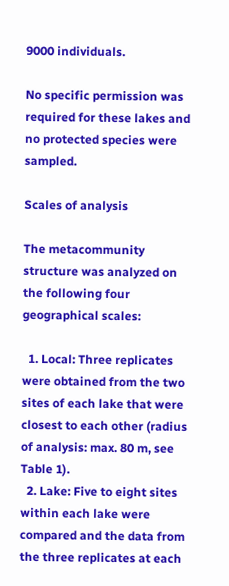9000 individuals.

No specific permission was required for these lakes and no protected species were sampled.

Scales of analysis

The metacommunity structure was analyzed on the following four geographical scales:

  1. Local: Three replicates were obtained from the two sites of each lake that were closest to each other (radius of analysis: max. 80 m, see Table 1).
  2. Lake: Five to eight sites within each lake were compared and the data from the three replicates at each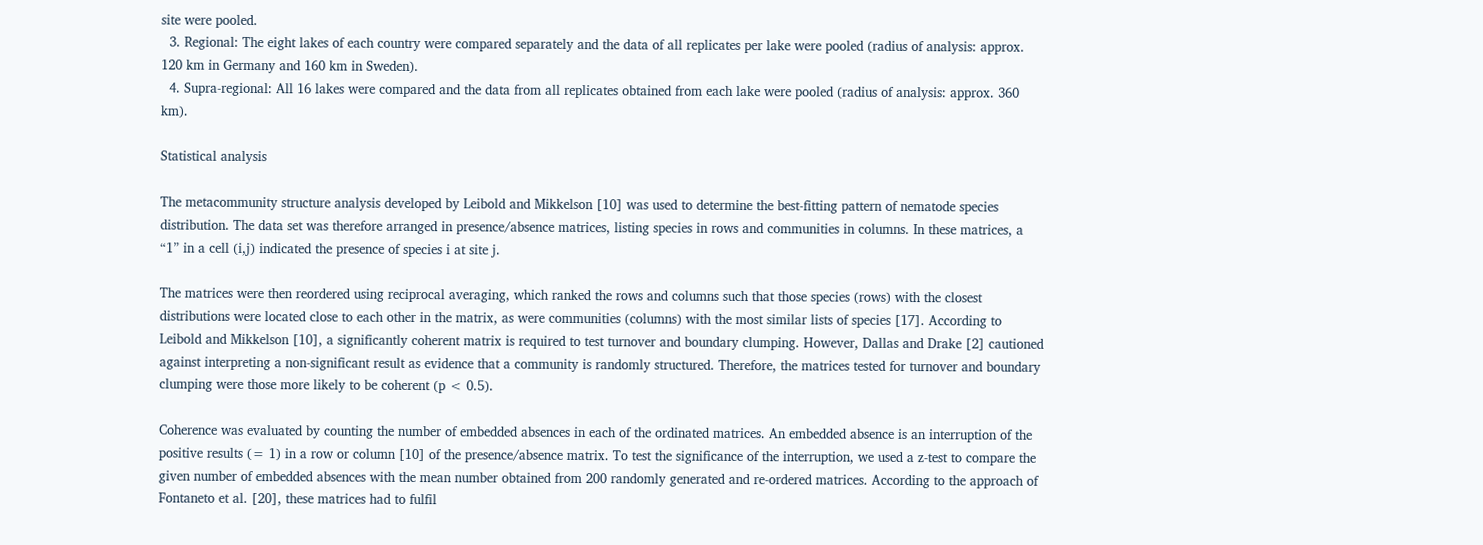site were pooled.
  3. Regional: The eight lakes of each country were compared separately and the data of all replicates per lake were pooled (radius of analysis: approx. 120 km in Germany and 160 km in Sweden).
  4. Supra-regional: All 16 lakes were compared and the data from all replicates obtained from each lake were pooled (radius of analysis: approx. 360 km).

Statistical analysis

The metacommunity structure analysis developed by Leibold and Mikkelson [10] was used to determine the best-fitting pattern of nematode species distribution. The data set was therefore arranged in presence/absence matrices, listing species in rows and communities in columns. In these matrices, a “1” in a cell (i,j) indicated the presence of species i at site j.

The matrices were then reordered using reciprocal averaging, which ranked the rows and columns such that those species (rows) with the closest distributions were located close to each other in the matrix, as were communities (columns) with the most similar lists of species [17]. According to Leibold and Mikkelson [10], a significantly coherent matrix is required to test turnover and boundary clumping. However, Dallas and Drake [2] cautioned against interpreting a non-significant result as evidence that a community is randomly structured. Therefore, the matrices tested for turnover and boundary clumping were those more likely to be coherent (p < 0.5).

Coherence was evaluated by counting the number of embedded absences in each of the ordinated matrices. An embedded absence is an interruption of the positive results (= 1) in a row or column [10] of the presence/absence matrix. To test the significance of the interruption, we used a z-test to compare the given number of embedded absences with the mean number obtained from 200 randomly generated and re-ordered matrices. According to the approach of Fontaneto et al. [20], these matrices had to fulfil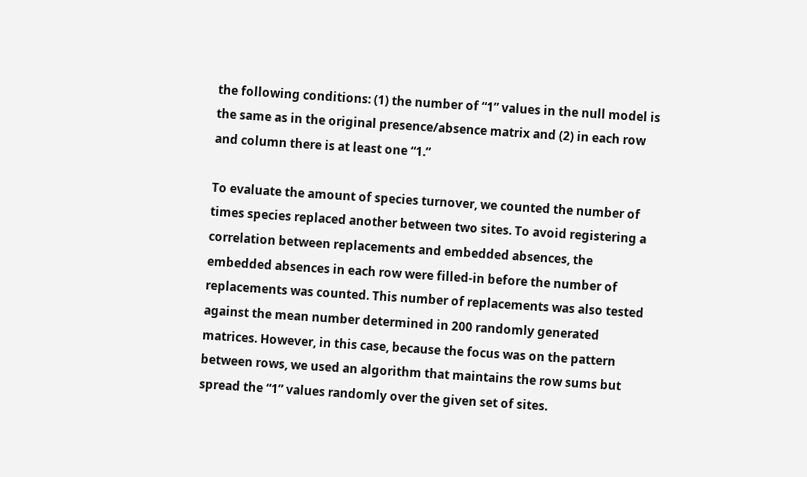the following conditions: (1) the number of “1” values in the null model is the same as in the original presence/absence matrix and (2) in each row and column there is at least one “1.”

To evaluate the amount of species turnover, we counted the number of times species replaced another between two sites. To avoid registering a correlation between replacements and embedded absences, the embedded absences in each row were filled-in before the number of replacements was counted. This number of replacements was also tested against the mean number determined in 200 randomly generated matrices. However, in this case, because the focus was on the pattern between rows, we used an algorithm that maintains the row sums but spread the “1” values randomly over the given set of sites.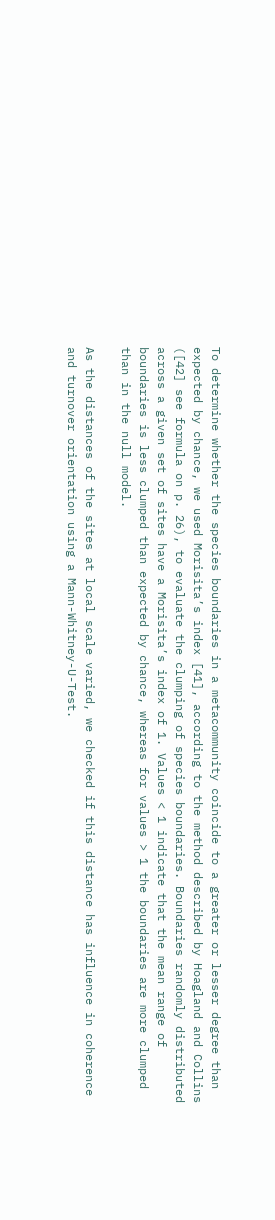To determine whether the species boundaries in a metacommunity coincide to a greater or lesser degree than expected by chance, we used Morisita’s index [41], according to the method described by Hoagland and Collins ([42] see formula on p. 26), to evaluate the clumping of species boundaries. Boundaries randomly distributed across a given set of sites have a Morisita’s index of 1. Values < 1 indicate that the mean range of boundaries is less clumped than expected by chance, whereas for values > 1 the boundaries are more clumped than in the null model.

As the distances of the sites at local scale varied, we checked if this distance has influence in coherence and turnover orientation using a Mann-Whitney-U-Test.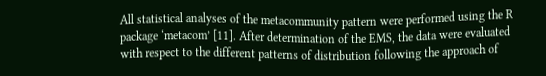All statistical analyses of the metacommunity pattern were performed using the R package ‘metacom’ [11]. After determination of the EMS, the data were evaluated with respect to the different patterns of distribution following the approach of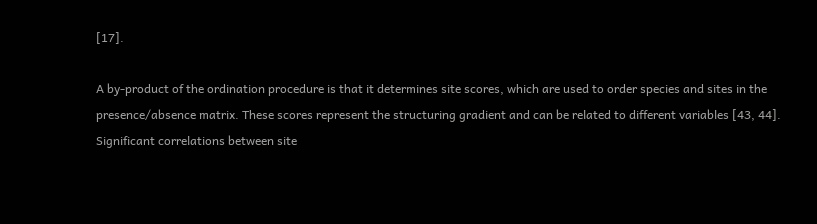[17].

A by-product of the ordination procedure is that it determines site scores, which are used to order species and sites in the presence/absence matrix. These scores represent the structuring gradient and can be related to different variables [43, 44]. Significant correlations between site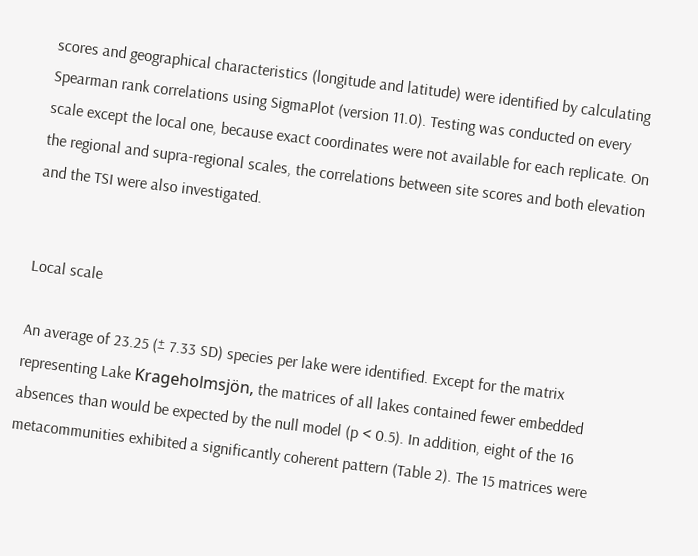scores and geographical characteristics (longitude and latitude) were identified by calculating Spearman rank correlations using SigmaPlot (version 11.0). Testing was conducted on every scale except the local one, because exact coordinates were not available for each replicate. On the regional and supra-regional scales, the correlations between site scores and both elevation and the TSI were also investigated.


Local scale

An average of 23.25 (± 7.33 SD) species per lake were identified. Except for the matrix representing Lake Krageholmsjön, the matrices of all lakes contained fewer embedded absences than would be expected by the null model (p < 0.5). In addition, eight of the 16 metacommunities exhibited a significantly coherent pattern (Table 2). The 15 matrices were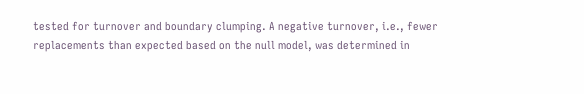tested for turnover and boundary clumping. A negative turnover, i.e., fewer replacements than expected based on the null model, was determined in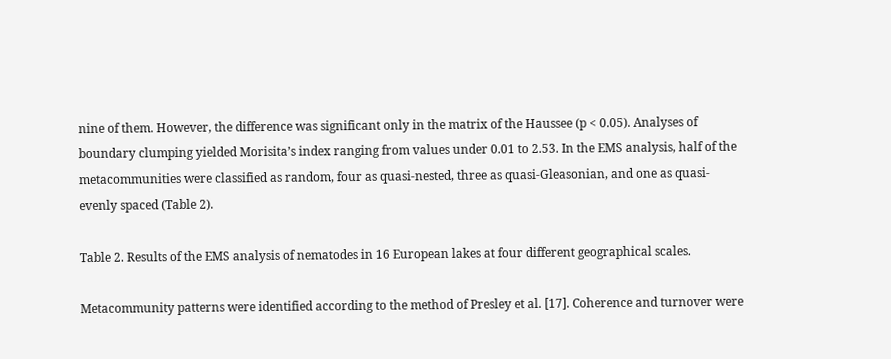nine of them. However, the difference was significant only in the matrix of the Haussee (p < 0.05). Analyses of boundary clumping yielded Morisita’s index ranging from values under 0.01 to 2.53. In the EMS analysis, half of the metacommunities were classified as random, four as quasi-nested, three as quasi-Gleasonian, and one as quasi-evenly spaced (Table 2).

Table 2. Results of the EMS analysis of nematodes in 16 European lakes at four different geographical scales.

Metacommunity patterns were identified according to the method of Presley et al. [17]. Coherence and turnover were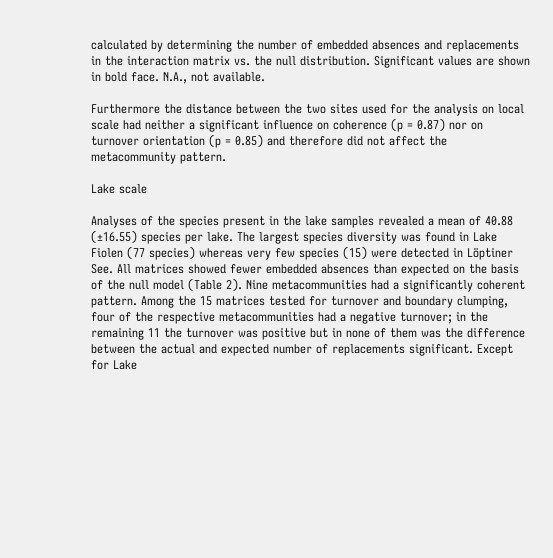calculated by determining the number of embedded absences and replacements in the interaction matrix vs. the null distribution. Significant values are shown in bold face. N.A., not available.

Furthermore the distance between the two sites used for the analysis on local scale had neither a significant influence on coherence (p = 0.87) nor on turnover orientation (p = 0.85) and therefore did not affect the metacommunity pattern.

Lake scale

Analyses of the species present in the lake samples revealed a mean of 40.88 (±16.55) species per lake. The largest species diversity was found in Lake Fiolen (77 species) whereas very few species (15) were detected in Löptiner See. All matrices showed fewer embedded absences than expected on the basis of the null model (Table 2). Nine metacommunities had a significantly coherent pattern. Among the 15 matrices tested for turnover and boundary clumping, four of the respective metacommunities had a negative turnover; in the remaining 11 the turnover was positive but in none of them was the difference between the actual and expected number of replacements significant. Except for Lake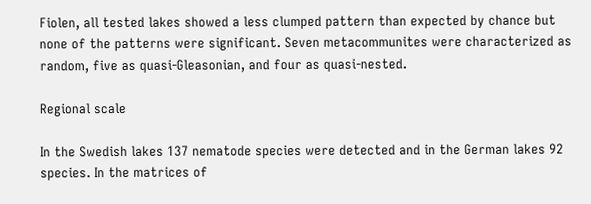Fiolen, all tested lakes showed a less clumped pattern than expected by chance but none of the patterns were significant. Seven metacommunites were characterized as random, five as quasi-Gleasonian, and four as quasi-nested.

Regional scale

In the Swedish lakes 137 nematode species were detected and in the German lakes 92 species. In the matrices of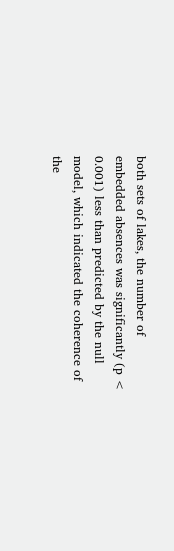both sets of lakes, the number of embedded absences was significantly (p < 0.001) less than predicted by the null model, which indicated the coherence of the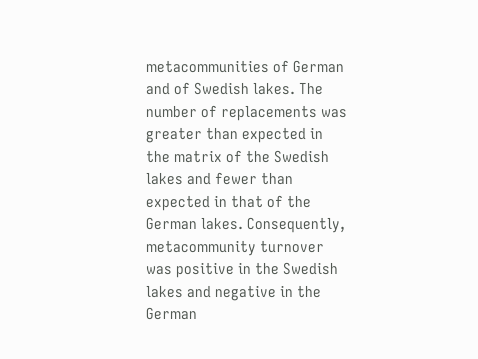metacommunities of German and of Swedish lakes. The number of replacements was greater than expected in the matrix of the Swedish lakes and fewer than expected in that of the German lakes. Consequently, metacommunity turnover was positive in the Swedish lakes and negative in the German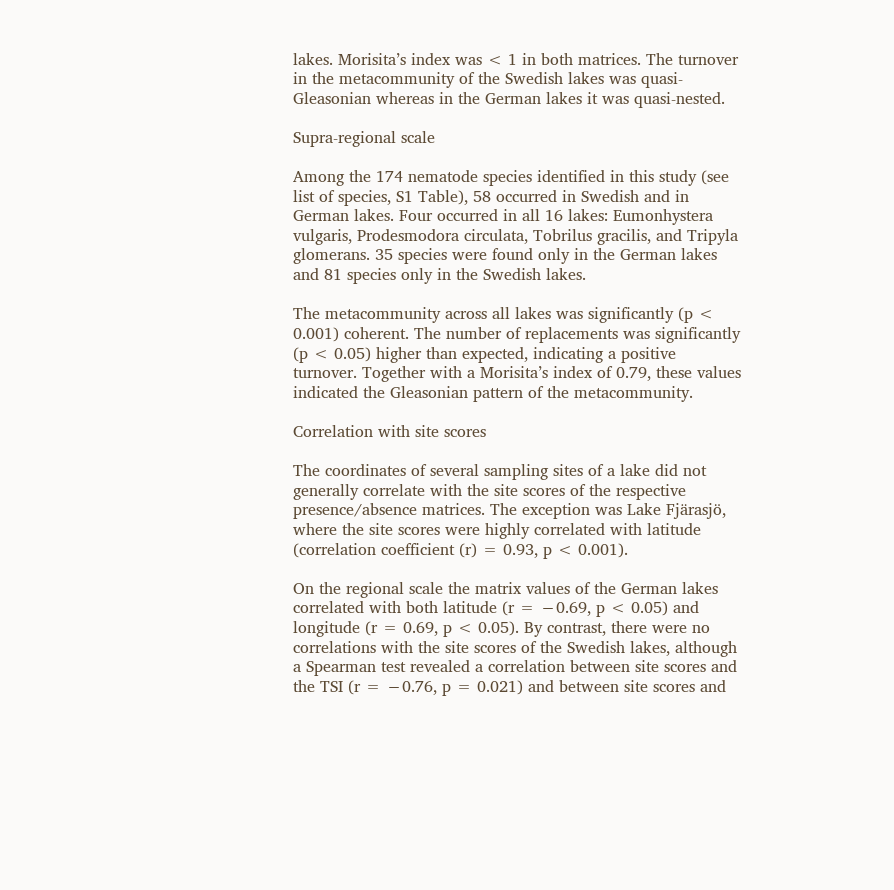lakes. Morisita’s index was < 1 in both matrices. The turnover in the metacommunity of the Swedish lakes was quasi-Gleasonian whereas in the German lakes it was quasi-nested.

Supra-regional scale

Among the 174 nematode species identified in this study (see list of species, S1 Table), 58 occurred in Swedish and in German lakes. Four occurred in all 16 lakes: Eumonhystera vulgaris, Prodesmodora circulata, Tobrilus gracilis, and Tripyla glomerans. 35 species were found only in the German lakes and 81 species only in the Swedish lakes.

The metacommunity across all lakes was significantly (p < 0.001) coherent. The number of replacements was significantly (p < 0.05) higher than expected, indicating a positive turnover. Together with a Morisita’s index of 0.79, these values indicated the Gleasonian pattern of the metacommunity.

Correlation with site scores

The coordinates of several sampling sites of a lake did not generally correlate with the site scores of the respective presence/absence matrices. The exception was Lake Fjärasjö, where the site scores were highly correlated with latitude (correlation coefficient (r) = 0.93, p < 0.001).

On the regional scale the matrix values of the German lakes correlated with both latitude (r = −0.69, p < 0.05) and longitude (r = 0.69, p < 0.05). By contrast, there were no correlations with the site scores of the Swedish lakes, although a Spearman test revealed a correlation between site scores and the TSI (r = −0.76, p = 0.021) and between site scores and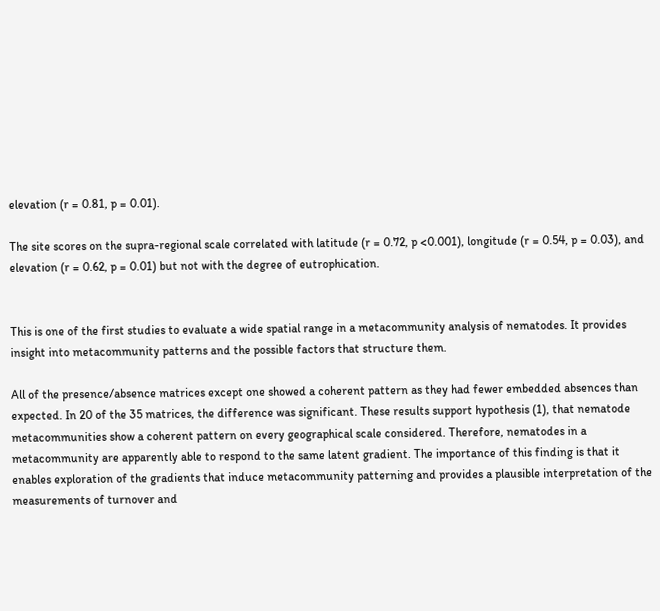elevation (r = 0.81, p = 0.01).

The site scores on the supra-regional scale correlated with latitude (r = 0.72, p <0.001), longitude (r = 0.54, p = 0.03), and elevation (r = 0.62, p = 0.01) but not with the degree of eutrophication.


This is one of the first studies to evaluate a wide spatial range in a metacommunity analysis of nematodes. It provides insight into metacommunity patterns and the possible factors that structure them.

All of the presence/absence matrices except one showed a coherent pattern as they had fewer embedded absences than expected. In 20 of the 35 matrices, the difference was significant. These results support hypothesis (1), that nematode metacommunities show a coherent pattern on every geographical scale considered. Therefore, nematodes in a metacommunity are apparently able to respond to the same latent gradient. The importance of this finding is that it enables exploration of the gradients that induce metacommunity patterning and provides a plausible interpretation of the measurements of turnover and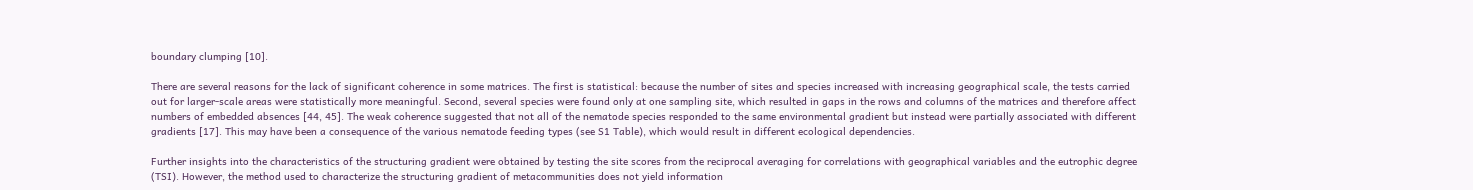boundary clumping [10].

There are several reasons for the lack of significant coherence in some matrices. The first is statistical: because the number of sites and species increased with increasing geographical scale, the tests carried out for larger-scale areas were statistically more meaningful. Second, several species were found only at one sampling site, which resulted in gaps in the rows and columns of the matrices and therefore affect numbers of embedded absences [44, 45]. The weak coherence suggested that not all of the nematode species responded to the same environmental gradient but instead were partially associated with different gradients [17]. This may have been a consequence of the various nematode feeding types (see S1 Table), which would result in different ecological dependencies.

Further insights into the characteristics of the structuring gradient were obtained by testing the site scores from the reciprocal averaging for correlations with geographical variables and the eutrophic degree (TSI). However, the method used to characterize the structuring gradient of metacommunities does not yield information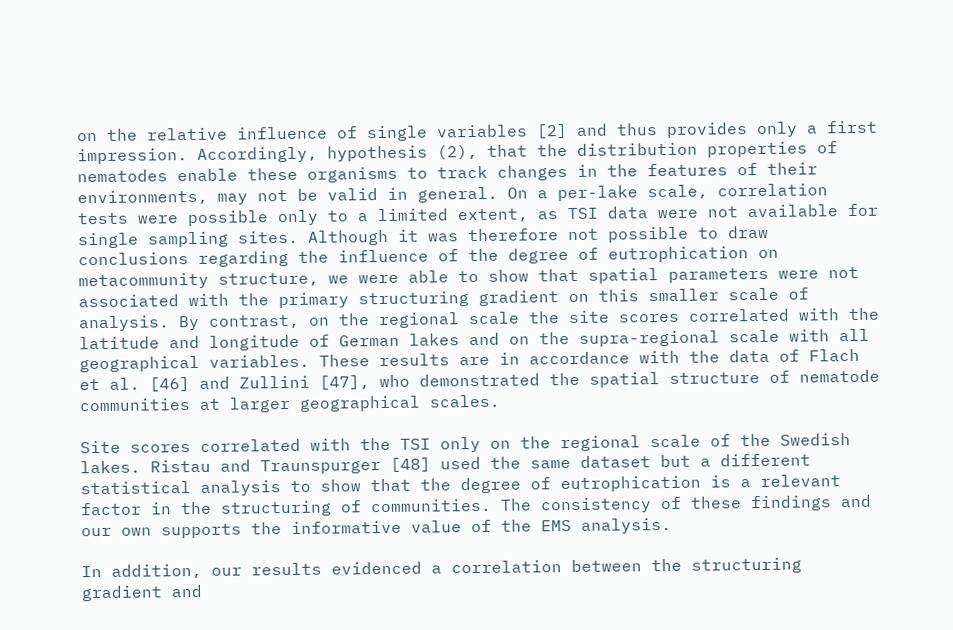on the relative influence of single variables [2] and thus provides only a first impression. Accordingly, hypothesis (2), that the distribution properties of nematodes enable these organisms to track changes in the features of their environments, may not be valid in general. On a per-lake scale, correlation tests were possible only to a limited extent, as TSI data were not available for single sampling sites. Although it was therefore not possible to draw conclusions regarding the influence of the degree of eutrophication on metacommunity structure, we were able to show that spatial parameters were not associated with the primary structuring gradient on this smaller scale of analysis. By contrast, on the regional scale the site scores correlated with the latitude and longitude of German lakes and on the supra-regional scale with all geographical variables. These results are in accordance with the data of Flach et al. [46] and Zullini [47], who demonstrated the spatial structure of nematode communities at larger geographical scales.

Site scores correlated with the TSI only on the regional scale of the Swedish lakes. Ristau and Traunspurger [48] used the same dataset but a different statistical analysis to show that the degree of eutrophication is a relevant factor in the structuring of communities. The consistency of these findings and our own supports the informative value of the EMS analysis.

In addition, our results evidenced a correlation between the structuring gradient and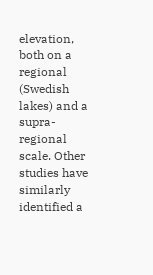elevation, both on a regional (Swedish lakes) and a supra-regional scale. Other studies have similarly identified a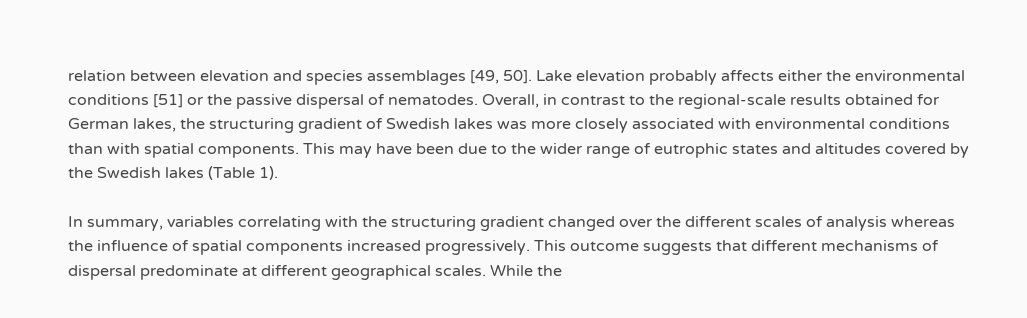relation between elevation and species assemblages [49, 50]. Lake elevation probably affects either the environmental conditions [51] or the passive dispersal of nematodes. Overall, in contrast to the regional-scale results obtained for German lakes, the structuring gradient of Swedish lakes was more closely associated with environmental conditions than with spatial components. This may have been due to the wider range of eutrophic states and altitudes covered by the Swedish lakes (Table 1).

In summary, variables correlating with the structuring gradient changed over the different scales of analysis whereas the influence of spatial components increased progressively. This outcome suggests that different mechanisms of dispersal predominate at different geographical scales. While the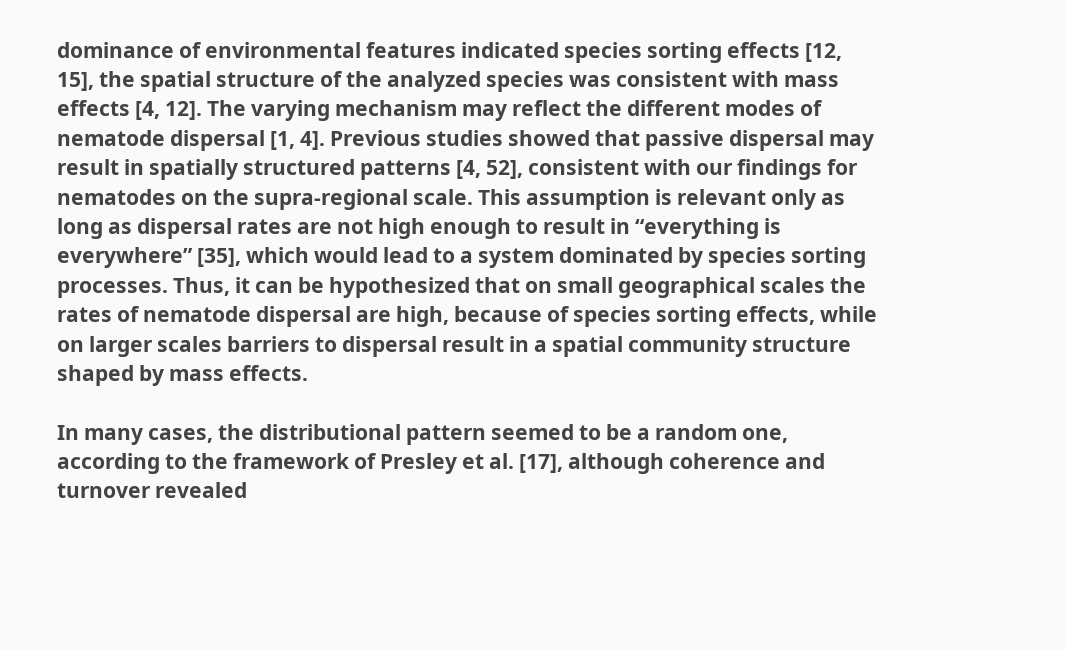dominance of environmental features indicated species sorting effects [12, 15], the spatial structure of the analyzed species was consistent with mass effects [4, 12]. The varying mechanism may reflect the different modes of nematode dispersal [1, 4]. Previous studies showed that passive dispersal may result in spatially structured patterns [4, 52], consistent with our findings for nematodes on the supra-regional scale. This assumption is relevant only as long as dispersal rates are not high enough to result in “everything is everywhere” [35], which would lead to a system dominated by species sorting processes. Thus, it can be hypothesized that on small geographical scales the rates of nematode dispersal are high, because of species sorting effects, while on larger scales barriers to dispersal result in a spatial community structure shaped by mass effects.

In many cases, the distributional pattern seemed to be a random one, according to the framework of Presley et al. [17], although coherence and turnover revealed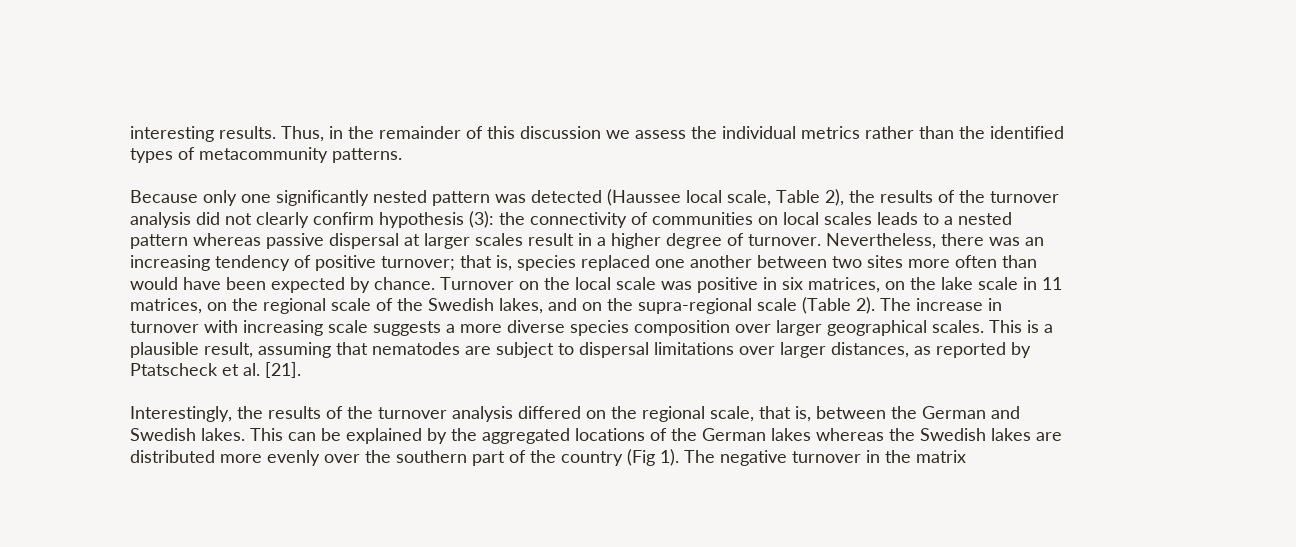interesting results. Thus, in the remainder of this discussion we assess the individual metrics rather than the identified types of metacommunity patterns.

Because only one significantly nested pattern was detected (Haussee local scale, Table 2), the results of the turnover analysis did not clearly confirm hypothesis (3): the connectivity of communities on local scales leads to a nested pattern whereas passive dispersal at larger scales result in a higher degree of turnover. Nevertheless, there was an increasing tendency of positive turnover; that is, species replaced one another between two sites more often than would have been expected by chance. Turnover on the local scale was positive in six matrices, on the lake scale in 11 matrices, on the regional scale of the Swedish lakes, and on the supra-regional scale (Table 2). The increase in turnover with increasing scale suggests a more diverse species composition over larger geographical scales. This is a plausible result, assuming that nematodes are subject to dispersal limitations over larger distances, as reported by Ptatscheck et al. [21].

Interestingly, the results of the turnover analysis differed on the regional scale, that is, between the German and Swedish lakes. This can be explained by the aggregated locations of the German lakes whereas the Swedish lakes are distributed more evenly over the southern part of the country (Fig 1). The negative turnover in the matrix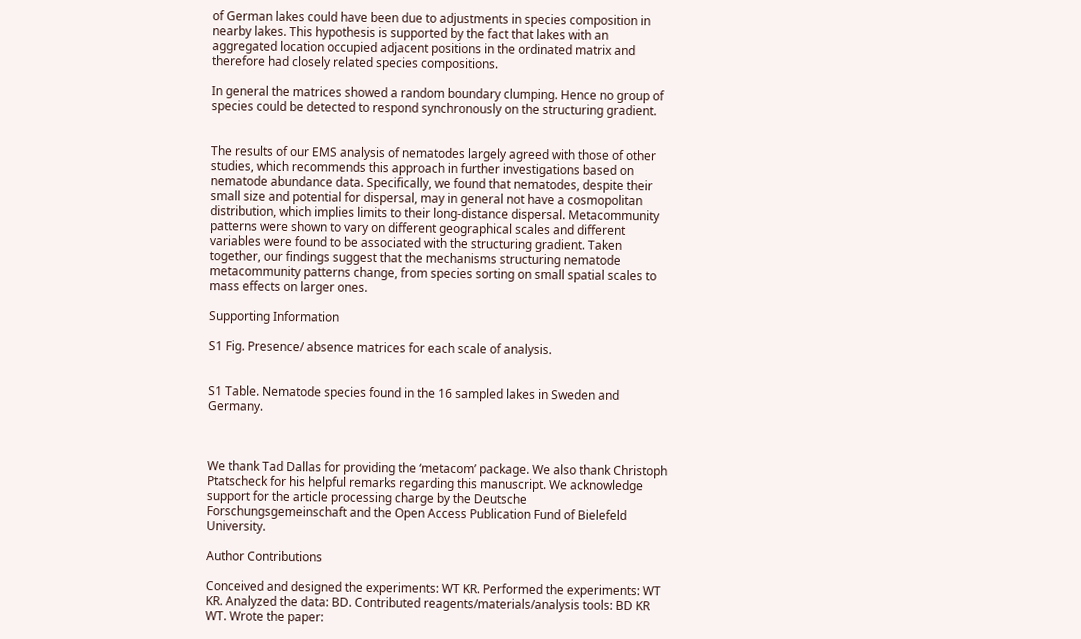of German lakes could have been due to adjustments in species composition in nearby lakes. This hypothesis is supported by the fact that lakes with an aggregated location occupied adjacent positions in the ordinated matrix and therefore had closely related species compositions.

In general the matrices showed a random boundary clumping. Hence no group of species could be detected to respond synchronously on the structuring gradient.


The results of our EMS analysis of nematodes largely agreed with those of other studies, which recommends this approach in further investigations based on nematode abundance data. Specifically, we found that nematodes, despite their small size and potential for dispersal, may in general not have a cosmopolitan distribution, which implies limits to their long-distance dispersal. Metacommunity patterns were shown to vary on different geographical scales and different variables were found to be associated with the structuring gradient. Taken together, our findings suggest that the mechanisms structuring nematode metacommunity patterns change, from species sorting on small spatial scales to mass effects on larger ones.

Supporting Information

S1 Fig. Presence/ absence matrices for each scale of analysis.


S1 Table. Nematode species found in the 16 sampled lakes in Sweden and Germany.



We thank Tad Dallas for providing the ‘metacom’ package. We also thank Christoph Ptatscheck for his helpful remarks regarding this manuscript. We acknowledge support for the article processing charge by the Deutsche Forschungsgemeinschaft and the Open Access Publication Fund of Bielefeld University.

Author Contributions

Conceived and designed the experiments: WT KR. Performed the experiments: WT KR. Analyzed the data: BD. Contributed reagents/materials/analysis tools: BD KR WT. Wrote the paper: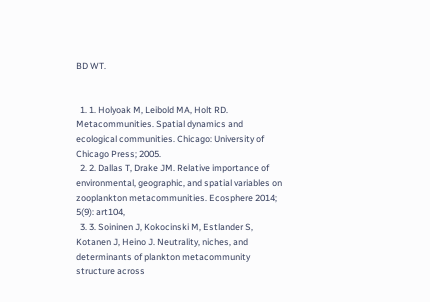BD WT.


  1. 1. Holyoak M, Leibold MA, Holt RD. Metacommunities. Spatial dynamics and ecological communities. Chicago: University of Chicago Press; 2005.
  2. 2. Dallas T, Drake JM. Relative importance of environmental, geographic, and spatial variables on zooplankton metacommunities. Ecosphere 2014; 5(9): art104,
  3. 3. Soininen J, Kokocinski M, Estlander S, Kotanen J, Heino J. Neutrality, niches, and determinants of plankton metacommunity structure across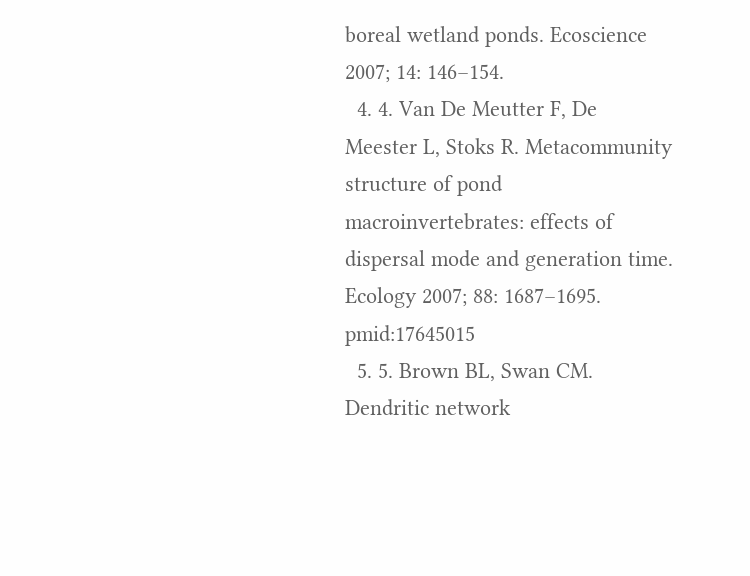boreal wetland ponds. Ecoscience 2007; 14: 146–154.
  4. 4. Van De Meutter F, De Meester L, Stoks R. Metacommunity structure of pond macroinvertebrates: effects of dispersal mode and generation time. Ecology 2007; 88: 1687–1695. pmid:17645015
  5. 5. Brown BL, Swan CM. Dendritic network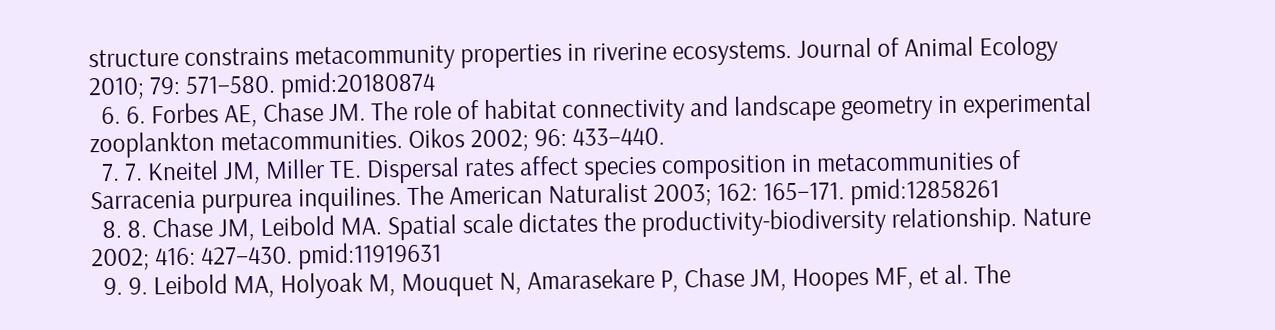structure constrains metacommunity properties in riverine ecosystems. Journal of Animal Ecology 2010; 79: 571–580. pmid:20180874
  6. 6. Forbes AE, Chase JM. The role of habitat connectivity and landscape geometry in experimental zooplankton metacommunities. Oikos 2002; 96: 433–440.
  7. 7. Kneitel JM, Miller TE. Dispersal rates affect species composition in metacommunities of Sarracenia purpurea inquilines. The American Naturalist 2003; 162: 165–171. pmid:12858261
  8. 8. Chase JM, Leibold MA. Spatial scale dictates the productivity-biodiversity relationship. Nature 2002; 416: 427–430. pmid:11919631
  9. 9. Leibold MA, Holyoak M, Mouquet N, Amarasekare P, Chase JM, Hoopes MF, et al. The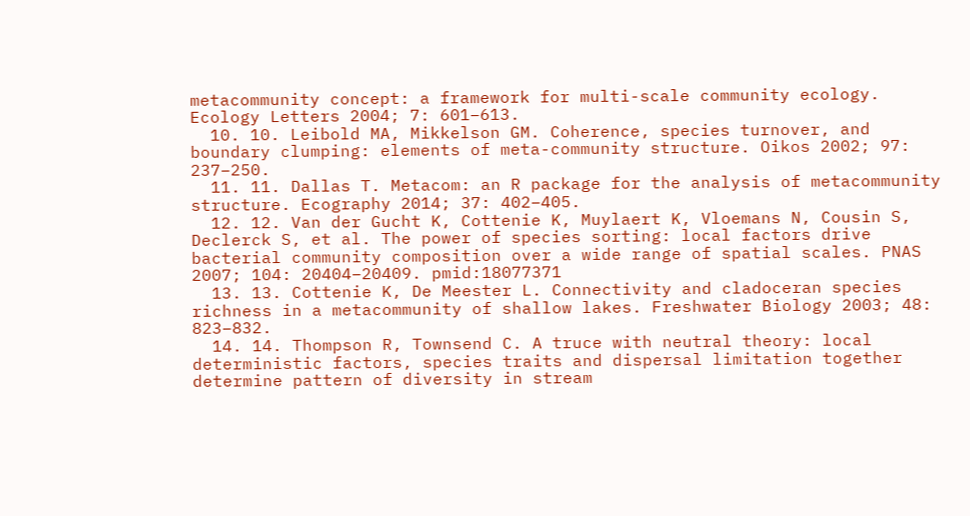metacommunity concept: a framework for multi-scale community ecology. Ecology Letters 2004; 7: 601–613.
  10. 10. Leibold MA, Mikkelson GM. Coherence, species turnover, and boundary clumping: elements of meta-community structure. Oikos 2002; 97: 237–250.
  11. 11. Dallas T. Metacom: an R package for the analysis of metacommunity structure. Ecography 2014; 37: 402–405.
  12. 12. Van der Gucht K, Cottenie K, Muylaert K, Vloemans N, Cousin S, Declerck S, et al. The power of species sorting: local factors drive bacterial community composition over a wide range of spatial scales. PNAS 2007; 104: 20404–20409. pmid:18077371
  13. 13. Cottenie K, De Meester L. Connectivity and cladoceran species richness in a metacommunity of shallow lakes. Freshwater Biology 2003; 48: 823–832.
  14. 14. Thompson R, Townsend C. A truce with neutral theory: local deterministic factors, species traits and dispersal limitation together determine pattern of diversity in stream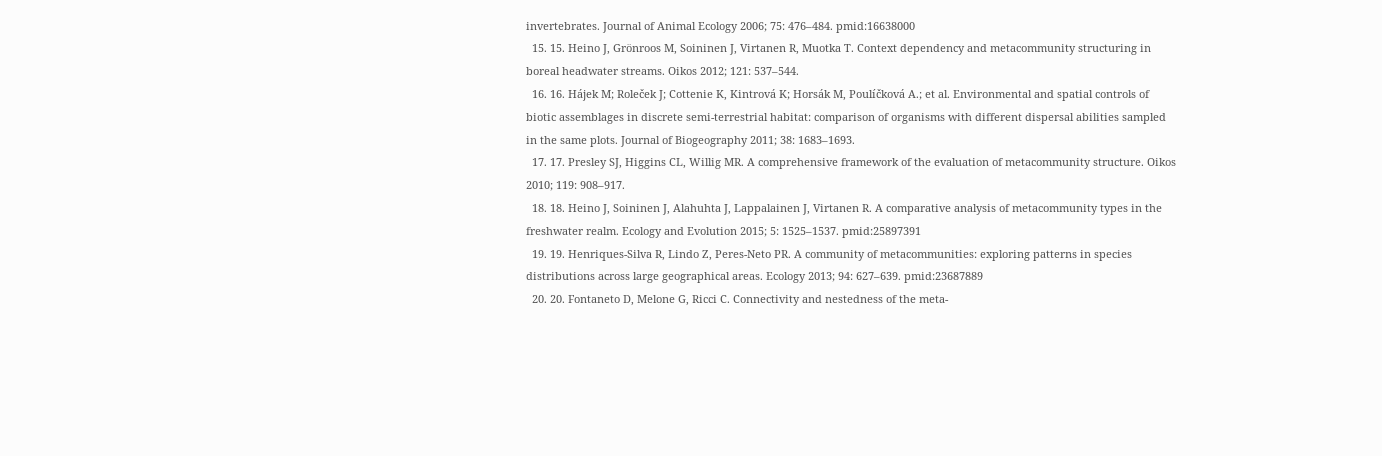invertebrates. Journal of Animal Ecology 2006; 75: 476–484. pmid:16638000
  15. 15. Heino J, Grönroos M, Soininen J, Virtanen R, Muotka T. Context dependency and metacommunity structuring in boreal headwater streams. Oikos 2012; 121: 537–544.
  16. 16. Hájek M; Roleček J; Cottenie K, Kintrová K; Horsák M, Poulíčková A.; et al. Environmental and spatial controls of biotic assemblages in discrete semi-terrestrial habitat: comparison of organisms with different dispersal abilities sampled in the same plots. Journal of Biogeography 2011; 38: 1683–1693.
  17. 17. Presley SJ, Higgins CL, Willig MR. A comprehensive framework of the evaluation of metacommunity structure. Oikos 2010; 119: 908–917.
  18. 18. Heino J, Soininen J, Alahuhta J, Lappalainen J, Virtanen R. A comparative analysis of metacommunity types in the freshwater realm. Ecology and Evolution 2015; 5: 1525–1537. pmid:25897391
  19. 19. Henriques-Silva R, Lindo Z, Peres-Neto PR. A community of metacommunities: exploring patterns in species distributions across large geographical areas. Ecology 2013; 94: 627–639. pmid:23687889
  20. 20. Fontaneto D, Melone G, Ricci C. Connectivity and nestedness of the meta-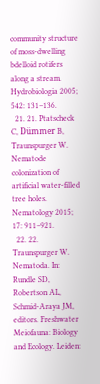community structure of moss-dwelling bdelloid rotifers along a stream. Hydrobiologia 2005; 542: 131–136.
  21. 21. Ptatscheck C, Dümmer B, Traunspurger W. Nematode colonization of artificial water-filled tree holes. Nematology 2015; 17: 911–921.
  22. 22. Traunspurger W. Nematoda. In: Rundle SD, Robertson AL, Schmid-Araya JM, editors. Freshwater Meiofauna: Biology and Ecology. Leiden: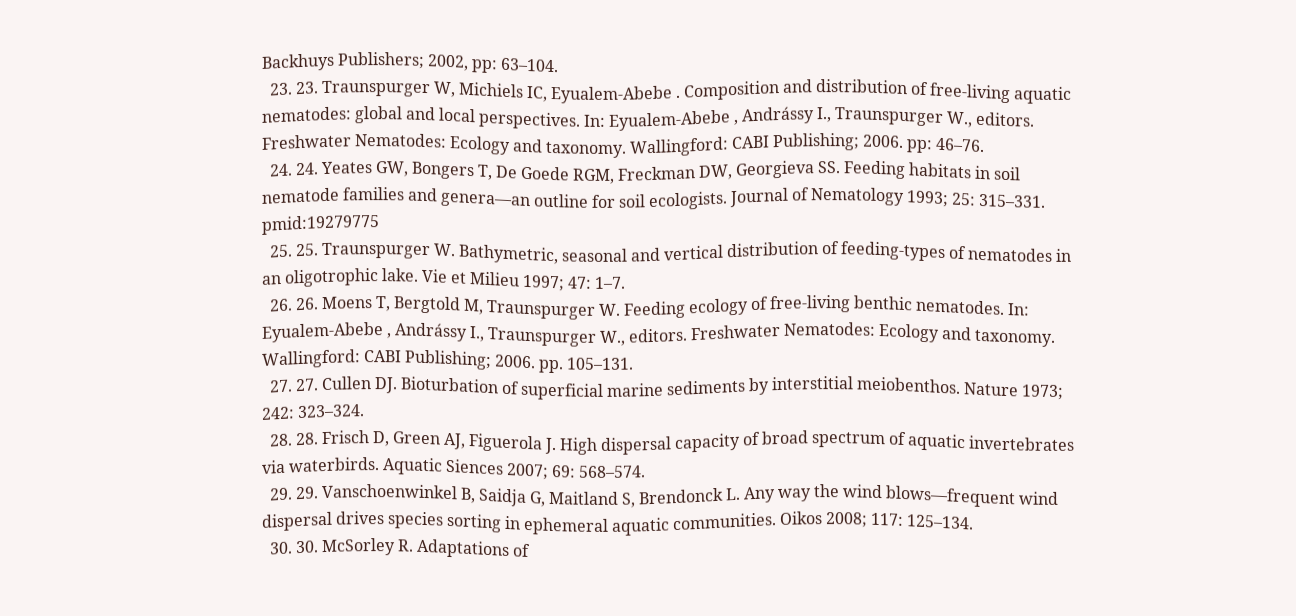Backhuys Publishers; 2002, pp: 63–104.
  23. 23. Traunspurger W, Michiels IC, Eyualem-Abebe . Composition and distribution of free-living aquatic nematodes: global and local perspectives. In: Eyualem-Abebe , Andrássy I., Traunspurger W., editors. Freshwater Nematodes: Ecology and taxonomy. Wallingford: CABI Publishing; 2006. pp: 46–76.
  24. 24. Yeates GW, Bongers T, De Goede RGM, Freckman DW, Georgieva SS. Feeding habitats in soil nematode families and genera—an outline for soil ecologists. Journal of Nematology 1993; 25: 315–331. pmid:19279775
  25. 25. Traunspurger W. Bathymetric, seasonal and vertical distribution of feeding-types of nematodes in an oligotrophic lake. Vie et Milieu 1997; 47: 1–7.
  26. 26. Moens T, Bergtold M, Traunspurger W. Feeding ecology of free-living benthic nematodes. In: Eyualem-Abebe , Andrássy I., Traunspurger W., editors. Freshwater Nematodes: Ecology and taxonomy. Wallingford: CABI Publishing; 2006. pp. 105–131.
  27. 27. Cullen DJ. Bioturbation of superficial marine sediments by interstitial meiobenthos. Nature 1973; 242: 323–324.
  28. 28. Frisch D, Green AJ, Figuerola J. High dispersal capacity of broad spectrum of aquatic invertebrates via waterbirds. Aquatic Siences 2007; 69: 568–574.
  29. 29. Vanschoenwinkel B, Saidja G, Maitland S, Brendonck L. Any way the wind blows—frequent wind dispersal drives species sorting in ephemeral aquatic communities. Oikos 2008; 117: 125–134.
  30. 30. McSorley R. Adaptations of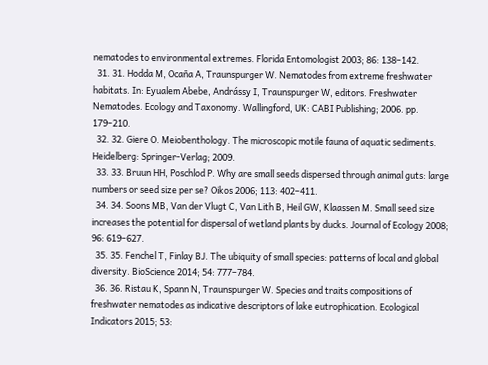nematodes to environmental extremes. Florida Entomologist 2003; 86: 138–142.
  31. 31. Hodda M, Ocaña A, Traunspurger W. Nematodes from extreme freshwater habitats. In: Eyualem Abebe, Andrássy I, Traunspurger W, editors. Freshwater Nematodes. Ecology and Taxonomy. Wallingford, UK: CABI Publishing; 2006. pp. 179–210.
  32. 32. Giere O. Meiobenthology. The microscopic motile fauna of aquatic sediments. Heidelberg: Springer-Verlag; 2009.
  33. 33. Bruun HH, Poschlod P. Why are small seeds dispersed through animal guts: large numbers or seed size per se? Oikos 2006; 113: 402–411.
  34. 34. Soons MB, Van der Vlugt C, Van Lith B, Heil GW, Klaassen M. Small seed size increases the potential for dispersal of wetland plants by ducks. Journal of Ecology 2008; 96: 619–627.
  35. 35. Fenchel T, Finlay BJ. The ubiquity of small species: patterns of local and global diversity. BioScience 2014; 54: 777–784.
  36. 36. Ristau K, Spann N, Traunspurger W. Species and traits compositions of freshwater nematodes as indicative descriptors of lake eutrophication. Ecological Indicators 2015; 53: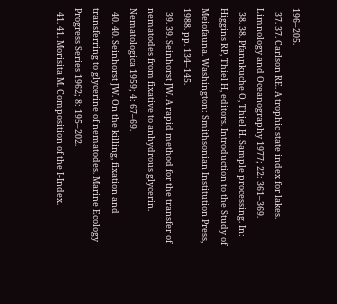196–205.
  37. 37. Carlson RE. A trophic state index for lakes. Limnology and Oceanography 1977; 22: 361–369.
  38. 38. Pfannkuche O, Thiel H. Sample processing. In: Higgins RP, Thiel H, editors. Introduction to the Study of Meiofauna. Washington: Smithsonian Institution Press, 1988. pp. 134–145.
  39. 39. Seinhorst JW. A rapid method for the transfer of nematodes from fixative to anhydrous glycerin. Nematologica 1959; 4: 67–69.
  40. 40. Seinhorst JW. On the killing, fixation and transferring to glycerine of nematodes. Marine Ecology Progress Series 1962; 8: 195–202.
  41. 41. Morisita M. Composition of the I-Index.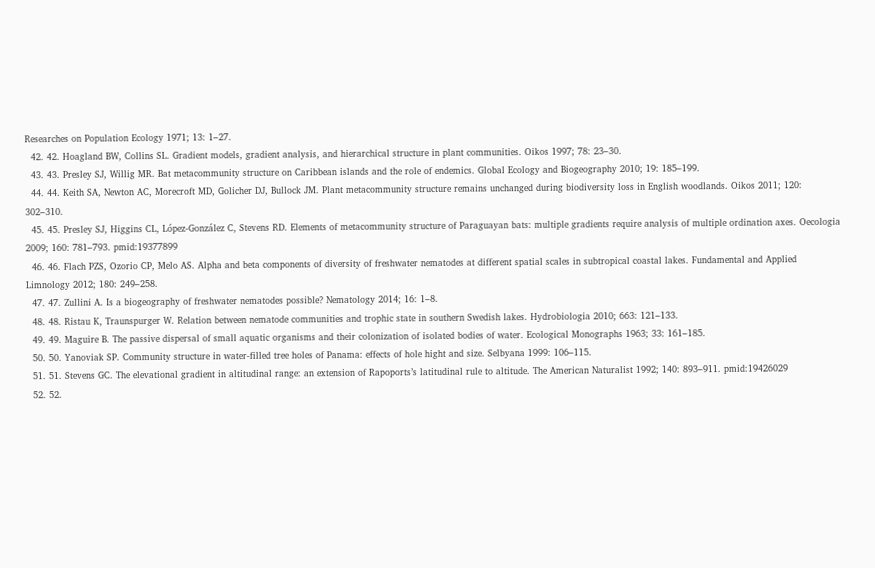Researches on Population Ecology 1971; 13: 1–27.
  42. 42. Hoagland BW, Collins SL. Gradient models, gradient analysis, and hierarchical structure in plant communities. Oikos 1997; 78: 23–30.
  43. 43. Presley SJ, Willig MR. Bat metacommunity structure on Caribbean islands and the role of endemics. Global Ecology and Biogeography 2010; 19: 185–199.
  44. 44. Keith SA, Newton AC, Morecroft MD, Golicher DJ, Bullock JM. Plant metacommunity structure remains unchanged during biodiversity loss in English woodlands. Oikos 2011; 120: 302–310.
  45. 45. Presley SJ, Higgins CL, López-González C, Stevens RD. Elements of metacommunity structure of Paraguayan bats: multiple gradients require analysis of multiple ordination axes. Oecologia 2009; 160: 781–793. pmid:19377899
  46. 46. Flach PZS, Ozorio CP, Melo AS. Alpha and beta components of diversity of freshwater nematodes at different spatial scales in subtropical coastal lakes. Fundamental and Applied Limnology 2012; 180: 249–258.
  47. 47. Zullini A. Is a biogeography of freshwater nematodes possible? Nematology 2014; 16: 1–8.
  48. 48. Ristau K, Traunspurger W. Relation between nematode communities and trophic state in southern Swedish lakes. Hydrobiologia 2010; 663: 121–133.
  49. 49. Maguire B. The passive dispersal of small aquatic organisms and their colonization of isolated bodies of water. Ecological Monographs 1963; 33: 161–185.
  50. 50. Yanoviak SP. Community structure in water-filled tree holes of Panama: effects of hole hight and size. Selbyana 1999: 106–115.
  51. 51. Stevens GC. The elevational gradient in altitudinal range: an extension of Rapoports’s latitudinal rule to altitude. The American Naturalist 1992; 140: 893–911. pmid:19426029
  52. 52.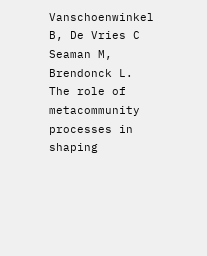Vanschoenwinkel B, De Vries C Seaman M, Brendonck L. The role of metacommunity processes in shaping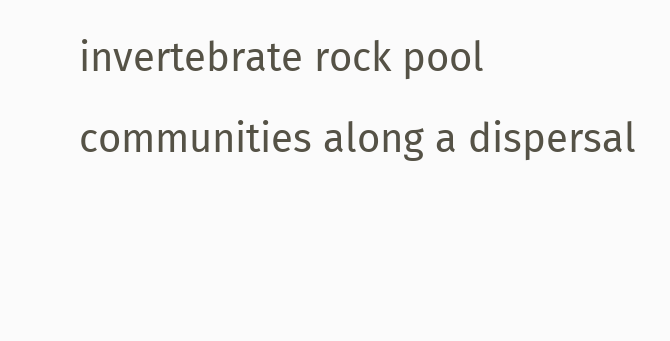invertebrate rock pool communities along a dispersal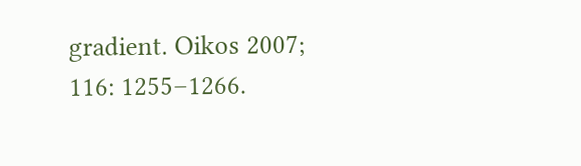gradient. Oikos 2007; 116: 1255–1266.